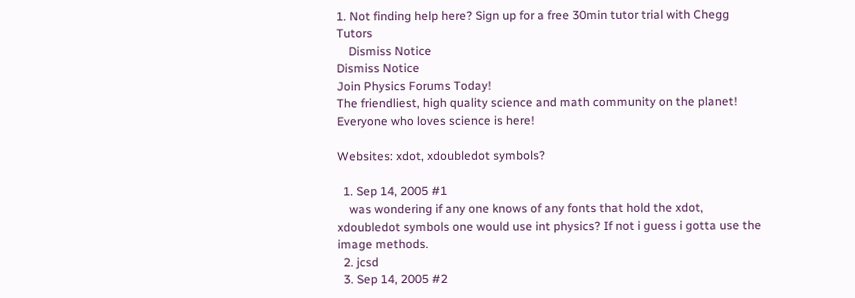1. Not finding help here? Sign up for a free 30min tutor trial with Chegg Tutors
    Dismiss Notice
Dismiss Notice
Join Physics Forums Today!
The friendliest, high quality science and math community on the planet! Everyone who loves science is here!

Websites: xdot, xdoubledot symbols?

  1. Sep 14, 2005 #1
    was wondering if any one knows of any fonts that hold the xdot, xdoubledot symbols one would use int physics? If not i guess i gotta use the image methods.
  2. jcsd
  3. Sep 14, 2005 #2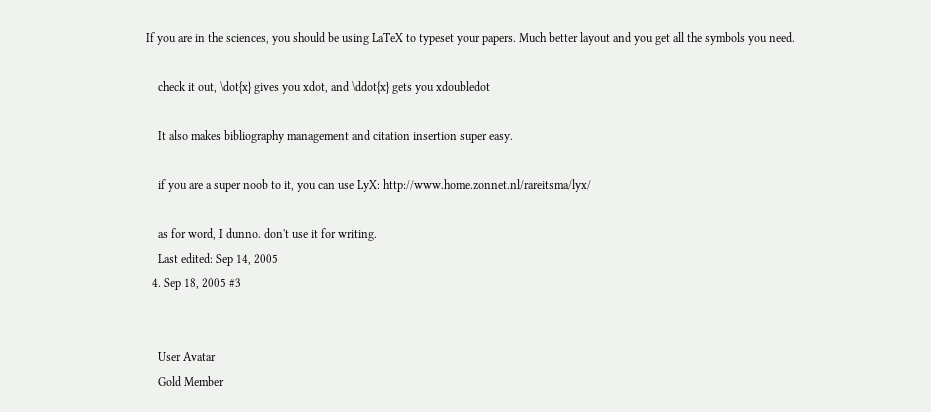If you are in the sciences, you should be using LaTeX to typeset your papers. Much better layout and you get all the symbols you need.

    check it out, \dot{x} gives you xdot, and \ddot{x} gets you xdoubledot

    It also makes bibliography management and citation insertion super easy.

    if you are a super noob to it, you can use LyX: http://www.home.zonnet.nl/rareitsma/lyx/

    as for word, I dunno. don't use it for writing.
    Last edited: Sep 14, 2005
  4. Sep 18, 2005 #3


    User Avatar
    Gold Member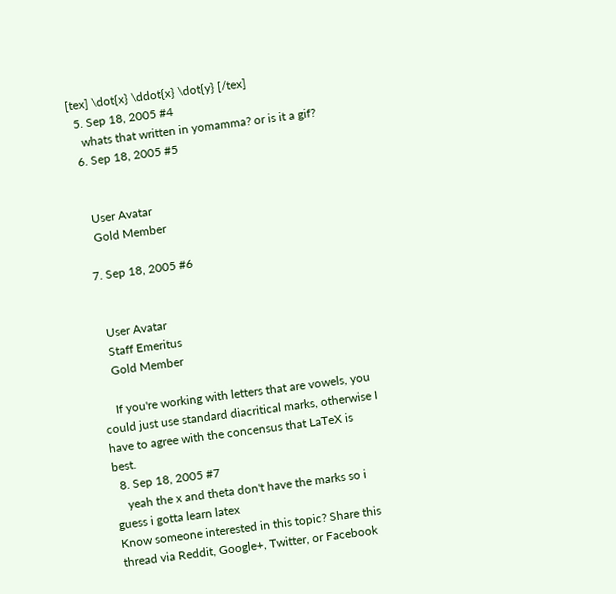[tex] \dot{x} \ddot{x} \dot{y} [/tex]
  5. Sep 18, 2005 #4
    whats that written in yomamma? or is it a gif?
  6. Sep 18, 2005 #5


    User Avatar
    Gold Member

  7. Sep 18, 2005 #6


    User Avatar
    Staff Emeritus
    Gold Member

    If you're working with letters that are vowels, you could just use standard diacritical marks, otherwise I have to agree with the concensus that LaTeX is best.
  8. Sep 18, 2005 #7
    yeah the x and theta don't have the marks so i guess i gotta learn latex
Know someone interested in this topic? Share this thread via Reddit, Google+, Twitter, or Facebook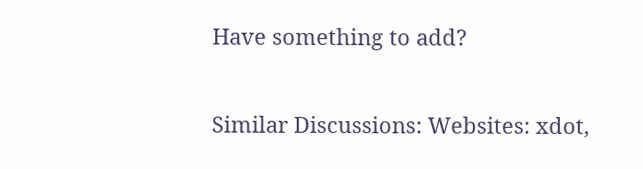Have something to add?

Similar Discussions: Websites: xdot,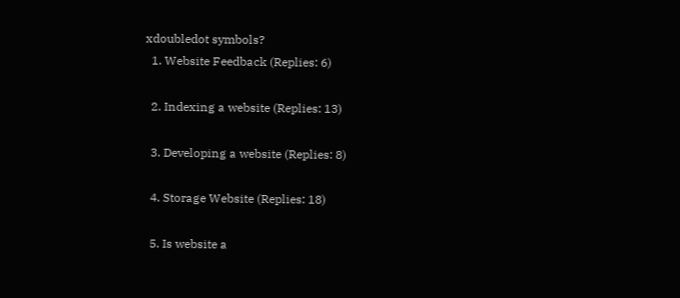xdoubledot symbols?
  1. Website Feedback (Replies: 6)

  2. Indexing a website (Replies: 13)

  3. Developing a website (Replies: 8)

  4. Storage Website (Replies: 18)

  5. Is website a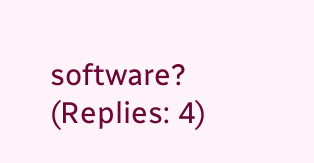software? (Replies: 4)